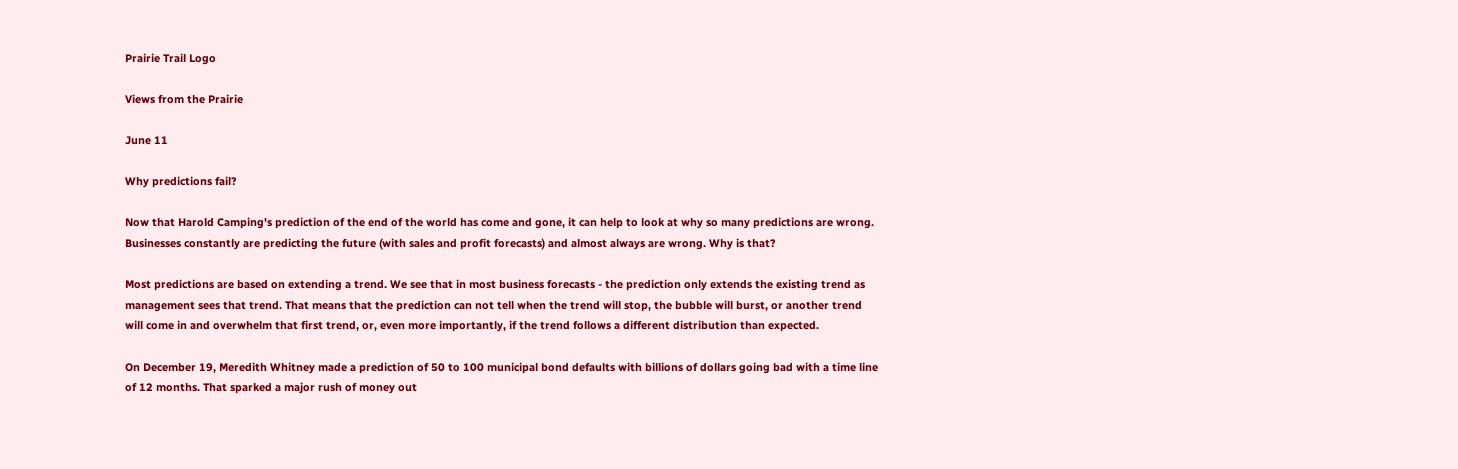Prairie Trail Logo

Views from the Prairie

June 11

Why predictions fail?

Now that Harold Camping's prediction of the end of the world has come and gone, it can help to look at why so many predictions are wrong. Businesses constantly are predicting the future (with sales and profit forecasts) and almost always are wrong. Why is that?

Most predictions are based on extending a trend. We see that in most business forecasts - the prediction only extends the existing trend as management sees that trend. That means that the prediction can not tell when the trend will stop, the bubble will burst, or another trend will come in and overwhelm that first trend, or, even more importantly, if the trend follows a different distribution than expected.

On December 19, Meredith Whitney made a prediction of 50 to 100 municipal bond defaults with billions of dollars going bad with a time line of 12 months. That sparked a major rush of money out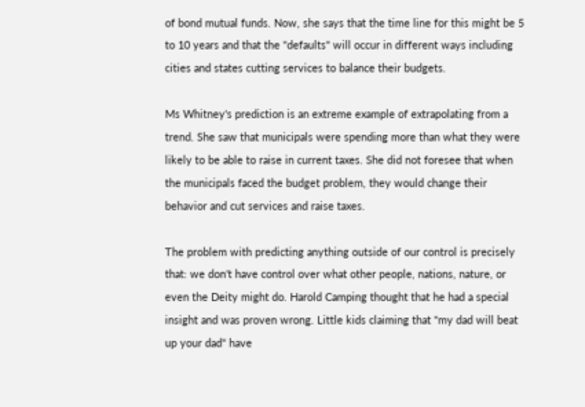of bond mutual funds. Now, she says that the time line for this might be 5 to 10 years and that the "defaults" will occur in different ways including cities and states cutting services to balance their budgets.

Ms Whitney's prediction is an extreme example of extrapolating from a trend. She saw that municipals were spending more than what they were likely to be able to raise in current taxes. She did not foresee that when the municipals faced the budget problem, they would change their behavior and cut services and raise taxes.

The problem with predicting anything outside of our control is precisely that: we don't have control over what other people, nations, nature, or even the Deity might do. Harold Camping thought that he had a special insight and was proven wrong. Little kids claiming that "my dad will beat up your dad" have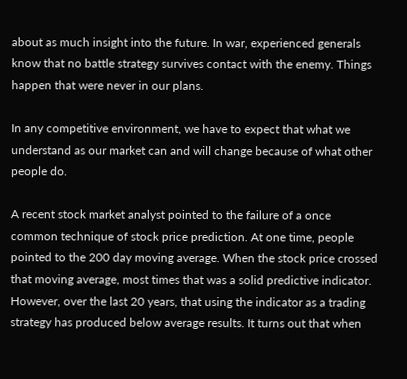about as much insight into the future. In war, experienced generals know that no battle strategy survives contact with the enemy. Things happen that were never in our plans.

In any competitive environment, we have to expect that what we understand as our market can and will change because of what other people do.

A recent stock market analyst pointed to the failure of a once common technique of stock price prediction. At one time, people pointed to the 200 day moving average. When the stock price crossed that moving average, most times that was a solid predictive indicator. However, over the last 20 years, that using the indicator as a trading strategy has produced below average results. It turns out that when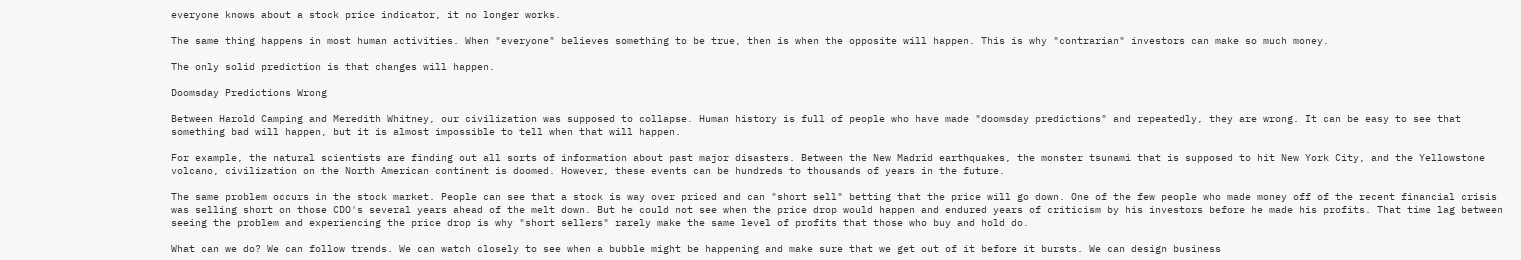everyone knows about a stock price indicator, it no longer works.

The same thing happens in most human activities. When "everyone" believes something to be true, then is when the opposite will happen. This is why "contrarian" investors can make so much money.

The only solid prediction is that changes will happen.

Doomsday Predictions Wrong

Between Harold Camping and Meredith Whitney, our civilization was supposed to collapse. Human history is full of people who have made "doomsday predictions" and repeatedly, they are wrong. It can be easy to see that something bad will happen, but it is almost impossible to tell when that will happen.

For example, the natural scientists are finding out all sorts of information about past major disasters. Between the New Madrid earthquakes, the monster tsunami that is supposed to hit New York City, and the Yellowstone volcano, civilization on the North American continent is doomed. However, these events can be hundreds to thousands of years in the future.

The same problem occurs in the stock market. People can see that a stock is way over priced and can "short sell" betting that the price will go down. One of the few people who made money off of the recent financial crisis was selling short on those CDO's several years ahead of the melt down. But he could not see when the price drop would happen and endured years of criticism by his investors before he made his profits. That time lag between seeing the problem and experiencing the price drop is why "short sellers" rarely make the same level of profits that those who buy and hold do.

What can we do? We can follow trends. We can watch closely to see when a bubble might be happening and make sure that we get out of it before it bursts. We can design business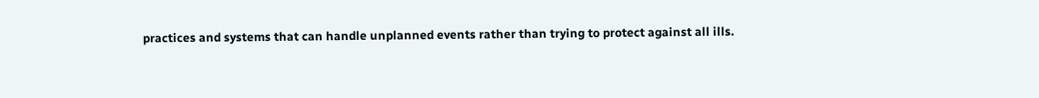practices and systems that can handle unplanned events rather than trying to protect against all ills.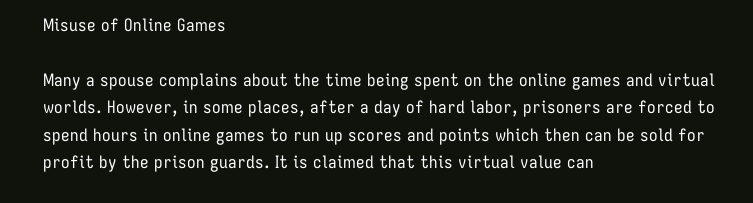Misuse of Online Games

Many a spouse complains about the time being spent on the online games and virtual worlds. However, in some places, after a day of hard labor, prisoners are forced to spend hours in online games to run up scores and points which then can be sold for profit by the prison guards. It is claimed that this virtual value can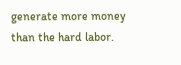generate more money than the hard labor.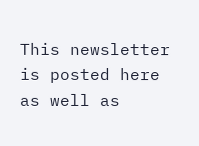This newsletter is posted here as well as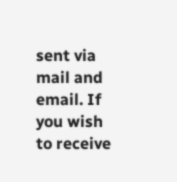sent via mail and email. If you wish to receive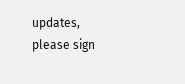updates, please sign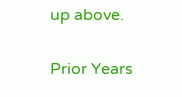up above.

Prior Years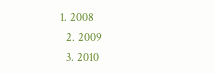1. 2008
  2. 2009
  3. 2010